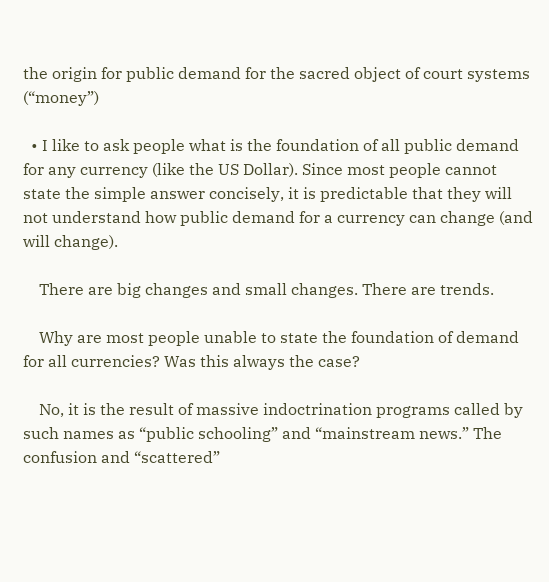the origin for public demand for the sacred object of court systems (“money”)

  • I like to ask people what is the foundation of all public demand for any currency (like the US Dollar). Since most people cannot state the simple answer concisely, it is predictable that they will not understand how public demand for a currency can change (and will change).

    There are big changes and small changes. There are trends.

    Why are most people unable to state the foundation of demand for all currencies? Was this always the case?

    No, it is the result of massive indoctrination programs called by such names as “public schooling” and “mainstream news.” The confusion and “scattered”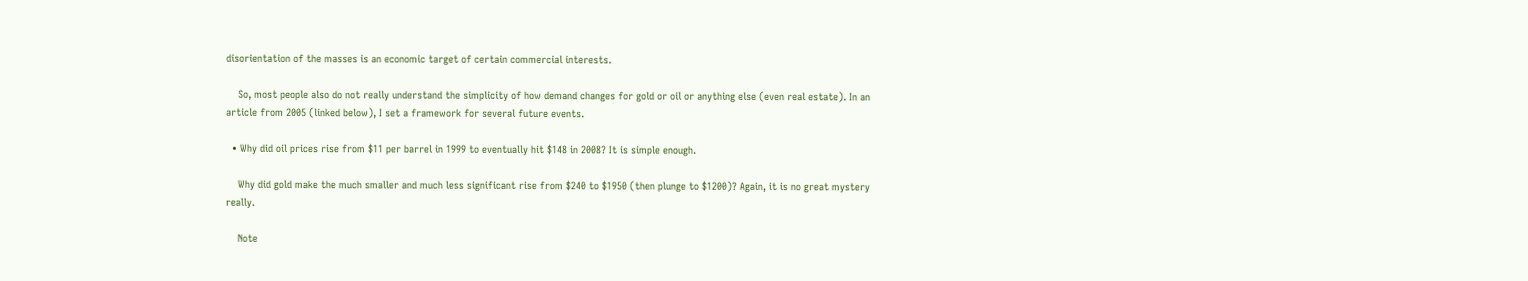disorientation of the masses is an economic target of certain commercial interests.

    So, most people also do not really understand the simplicity of how demand changes for gold or oil or anything else (even real estate). In an article from 2005 (linked below), I set a framework for several future events.

  • Why did oil prices rise from $11 per barrel in 1999 to eventually hit $148 in 2008? It is simple enough.

    Why did gold make the much smaller and much less significant rise from $240 to $1950 (then plunge to $1200)? Again, it is no great mystery really.

    Note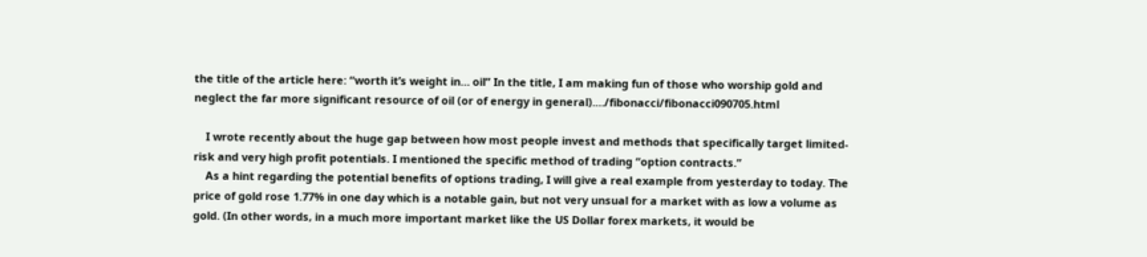the title of the article here: “worth it’s weight in… oil” In the title, I am making fun of those who worship gold and neglect the far more significant resource of oil (or of energy in general).…/fibonacci/fibonacci090705.html

    I wrote recently about the huge gap between how most people invest and methods that specifically target limited-risk and very high profit potentials. I mentioned the specific method of trading “option contracts.”
    As a hint regarding the potential benefits of options trading, I will give a real example from yesterday to today. The price of gold rose 1.77% in one day which is a notable gain, but not very unsual for a market with as low a volume as gold. (In other words, in a much more important market like the US Dollar forex markets, it would be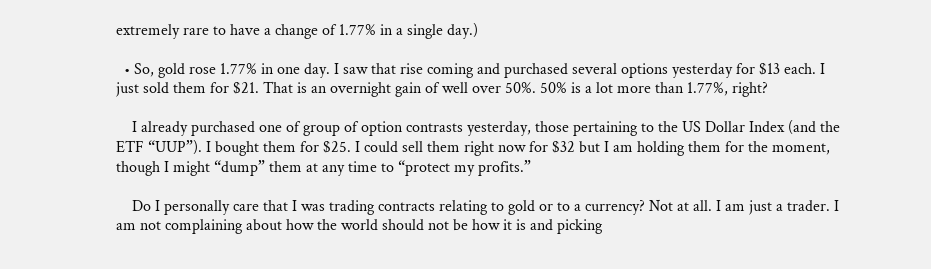extremely rare to have a change of 1.77% in a single day.)

  • So, gold rose 1.77% in one day. I saw that rise coming and purchased several options yesterday for $13 each. I just sold them for $21. That is an overnight gain of well over 50%. 50% is a lot more than 1.77%, right?

    I already purchased one of group of option contrasts yesterday, those pertaining to the US Dollar Index (and the ETF “UUP”). I bought them for $25. I could sell them right now for $32 but I am holding them for the moment, though I might “dump” them at any time to “protect my profits.”

    Do I personally care that I was trading contracts relating to gold or to a currency? Not at all. I am just a trader. I am not complaining about how the world should not be how it is and picking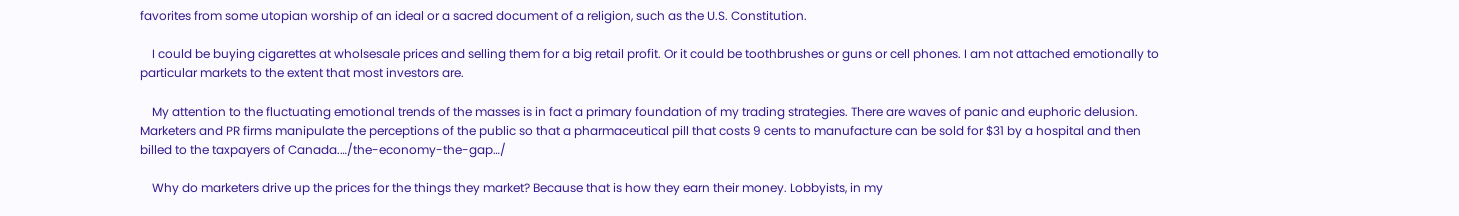favorites from some utopian worship of an ideal or a sacred document of a religion, such as the U.S. Constitution.

    I could be buying cigarettes at wholsesale prices and selling them for a big retail profit. Or it could be toothbrushes or guns or cell phones. I am not attached emotionally to particular markets to the extent that most investors are.

    My attention to the fluctuating emotional trends of the masses is in fact a primary foundation of my trading strategies. There are waves of panic and euphoric delusion. Marketers and PR firms manipulate the perceptions of the public so that a pharmaceutical pill that costs 9 cents to manufacture can be sold for $31 by a hospital and then billed to the taxpayers of Canada.…/the-economy-the-gap…/

    Why do marketers drive up the prices for the things they market? Because that is how they earn their money. Lobbyists, in my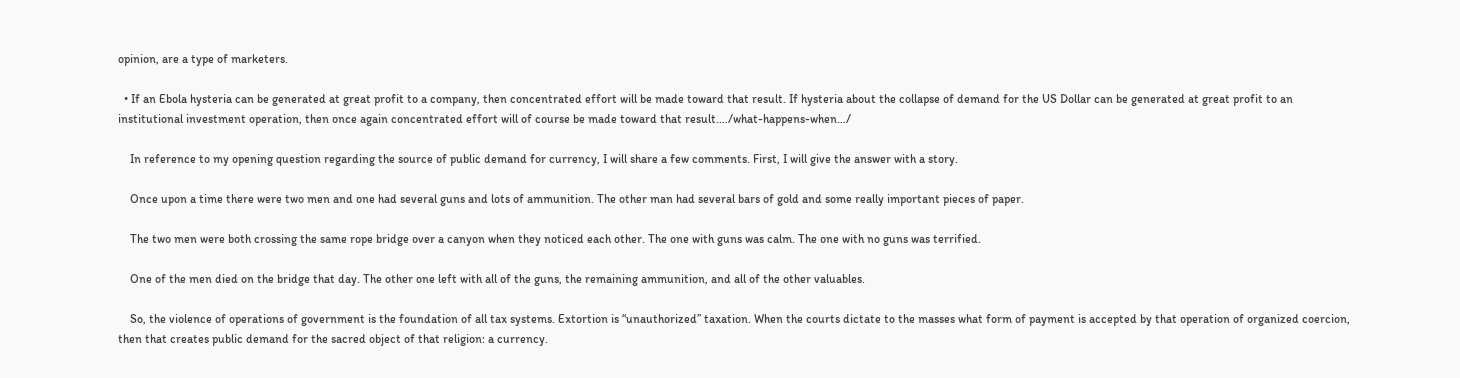opinion, are a type of marketers.

  • If an Ebola hysteria can be generated at great profit to a company, then concentrated effort will be made toward that result. If hysteria about the collapse of demand for the US Dollar can be generated at great profit to an institutional investment operation, then once again concentrated effort will of course be made toward that result.…/what-happens-when…/

    In reference to my opening question regarding the source of public demand for currency, I will share a few comments. First, I will give the answer with a story.

    Once upon a time there were two men and one had several guns and lots of ammunition. The other man had several bars of gold and some really important pieces of paper.

    The two men were both crossing the same rope bridge over a canyon when they noticed each other. The one with guns was calm. The one with no guns was terrified.

    One of the men died on the bridge that day. The other one left with all of the guns, the remaining ammunition, and all of the other valuables.

    So, the violence of operations of government is the foundation of all tax systems. Extortion is “unauthorized” taxation. When the courts dictate to the masses what form of payment is accepted by that operation of organized coercion, then that creates public demand for the sacred object of that religion: a currency.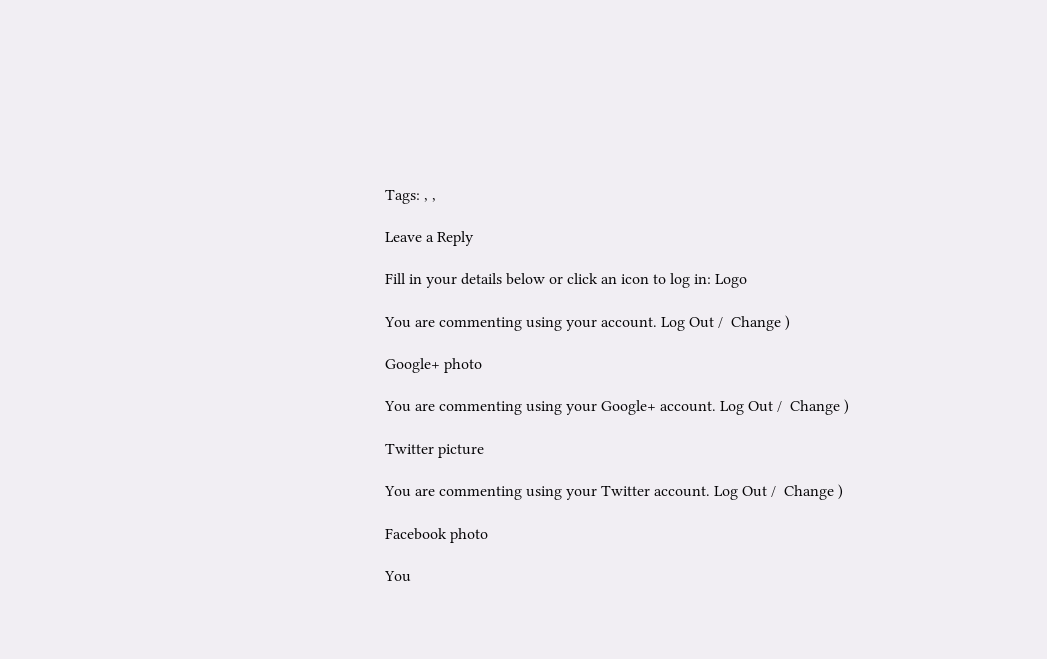Tags: , ,

Leave a Reply

Fill in your details below or click an icon to log in: Logo

You are commenting using your account. Log Out /  Change )

Google+ photo

You are commenting using your Google+ account. Log Out /  Change )

Twitter picture

You are commenting using your Twitter account. Log Out /  Change )

Facebook photo

You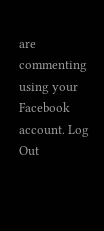are commenting using your Facebook account. Log Out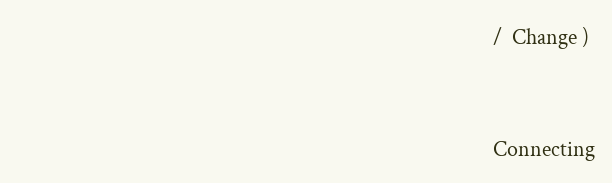/  Change )


Connecting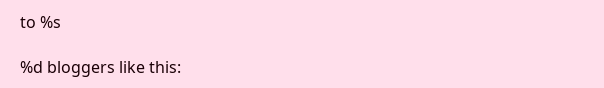to %s

%d bloggers like this: